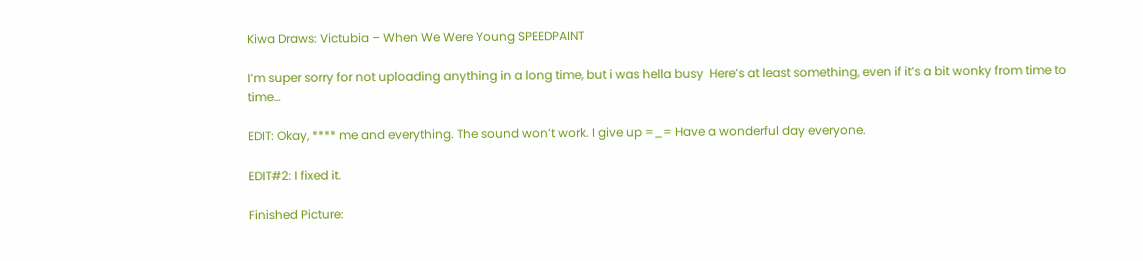Kiwa Draws: Victubia – When We Were Young SPEEDPAINT

I’m super sorry for not uploading anything in a long time, but i was hella busy  Here’s at least something, even if it’s a bit wonky from time to time…

EDIT: Okay, **** me and everything. The sound won’t work. I give up =_= Have a wonderful day everyone.

EDIT#2: I fixed it.

Finished Picture: